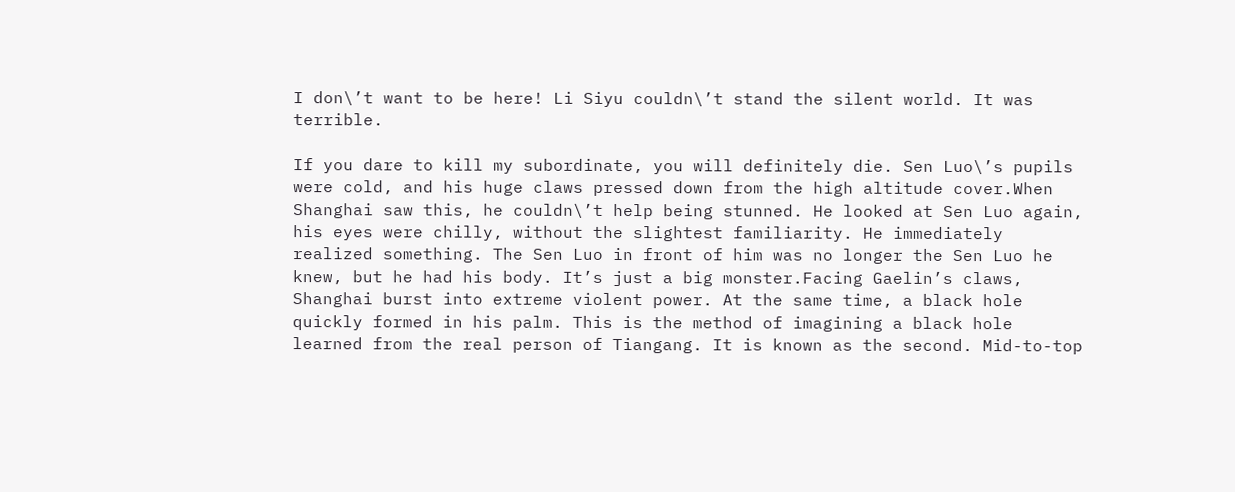I don\’t want to be here! Li Siyu couldn\’t stand the silent world. It was terrible.

If you dare to kill my subordinate, you will definitely die. Sen Luo\’s pupils were cold, and his huge claws pressed down from the high altitude cover.When Shanghai saw this, he couldn\’t help being stunned. He looked at Sen Luo again, his eyes were chilly, without the slightest familiarity. He immediately realized something. The Sen Luo in front of him was no longer the Sen Luo he knew, but he had his body. It’s just a big monster.Facing Gaelin’s claws, Shanghai burst into extreme violent power. At the same time, a black hole quickly formed in his palm. This is the method of imagining a black hole learned from the real person of Tiangang. It is known as the second. Mid-to-top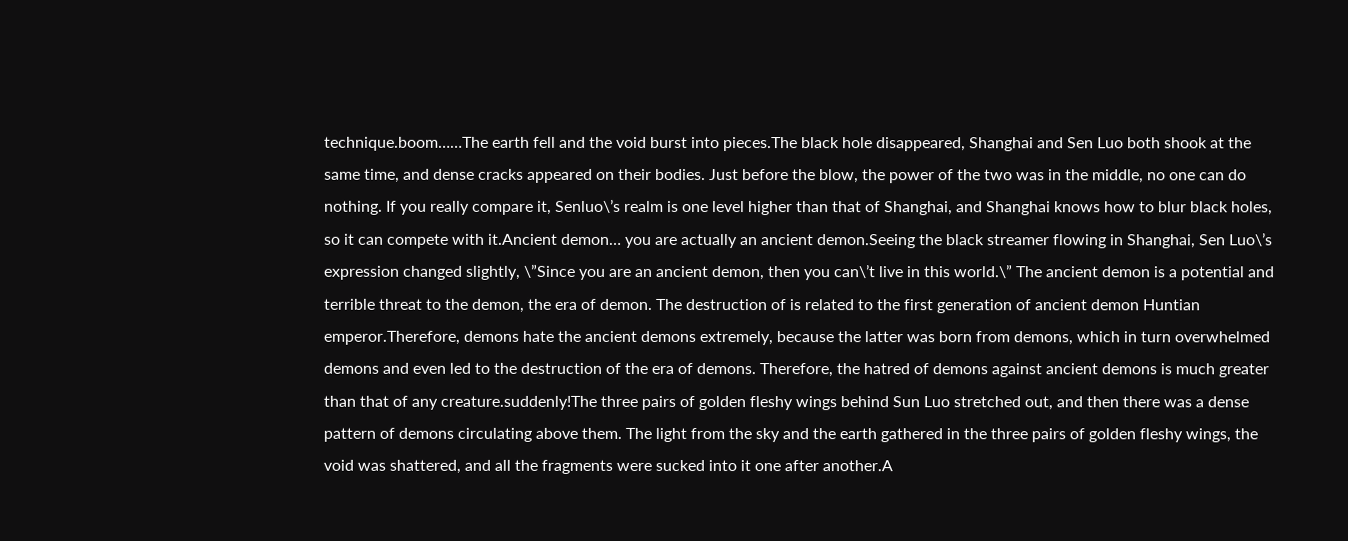technique.boom……The earth fell and the void burst into pieces.The black hole disappeared, Shanghai and Sen Luo both shook at the same time, and dense cracks appeared on their bodies. Just before the blow, the power of the two was in the middle, no one can do nothing. If you really compare it, Senluo\’s realm is one level higher than that of Shanghai, and Shanghai knows how to blur black holes, so it can compete with it.Ancient demon… you are actually an ancient demon.Seeing the black streamer flowing in Shanghai, Sen Luo\’s expression changed slightly, \”Since you are an ancient demon, then you can\’t live in this world.\” The ancient demon is a potential and terrible threat to the demon, the era of demon. The destruction of is related to the first generation of ancient demon Huntian emperor.Therefore, demons hate the ancient demons extremely, because the latter was born from demons, which in turn overwhelmed demons and even led to the destruction of the era of demons. Therefore, the hatred of demons against ancient demons is much greater than that of any creature.suddenly!The three pairs of golden fleshy wings behind Sun Luo stretched out, and then there was a dense pattern of demons circulating above them. The light from the sky and the earth gathered in the three pairs of golden fleshy wings, the void was shattered, and all the fragments were sucked into it one after another.A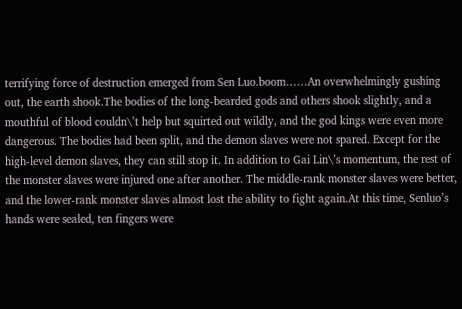terrifying force of destruction emerged from Sen Luo.boom……An overwhelmingly gushing out, the earth shook.The bodies of the long-bearded gods and others shook slightly, and a mouthful of blood couldn\’t help but squirted out wildly, and the god kings were even more dangerous. The bodies had been split, and the demon slaves were not spared. Except for the high-level demon slaves, they can still stop it. In addition to Gai Lin\’s momentum, the rest of the monster slaves were injured one after another. The middle-rank monster slaves were better, and the lower-rank monster slaves almost lost the ability to fight again.At this time, Senluo’s hands were sealed, ten fingers were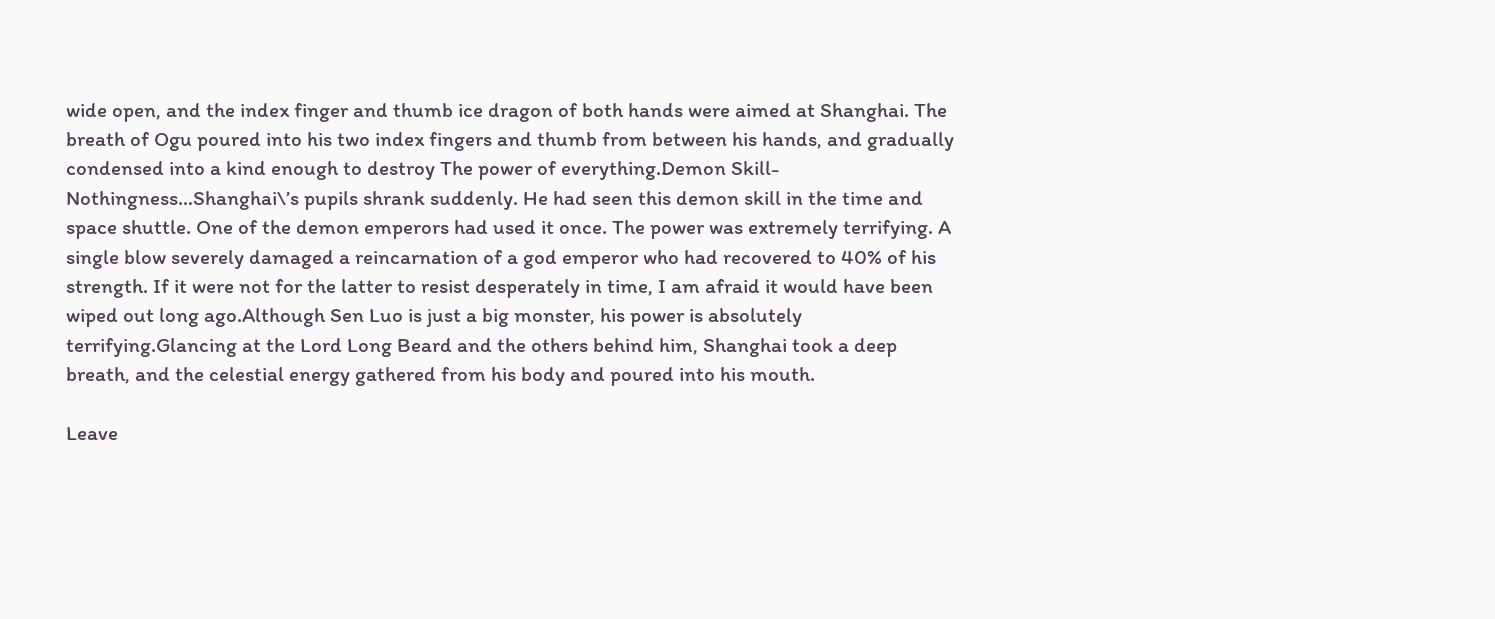wide open, and the index finger and thumb ice dragon of both hands were aimed at Shanghai. The breath of Ogu poured into his two index fingers and thumb from between his hands, and gradually condensed into a kind enough to destroy The power of everything.Demon Skill-Nothingness…Shanghai\’s pupils shrank suddenly. He had seen this demon skill in the time and space shuttle. One of the demon emperors had used it once. The power was extremely terrifying. A single blow severely damaged a reincarnation of a god emperor who had recovered to 40% of his strength. If it were not for the latter to resist desperately in time, I am afraid it would have been wiped out long ago.Although Sen Luo is just a big monster, his power is absolutely terrifying.Glancing at the Lord Long Beard and the others behind him, Shanghai took a deep breath, and the celestial energy gathered from his body and poured into his mouth.

Leave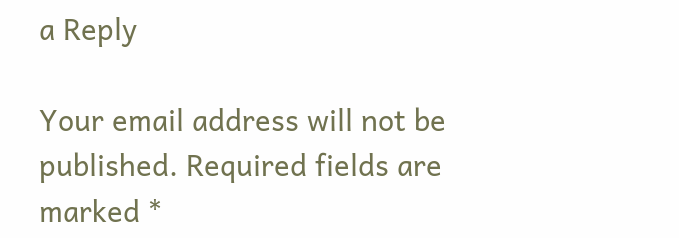a Reply

Your email address will not be published. Required fields are marked *